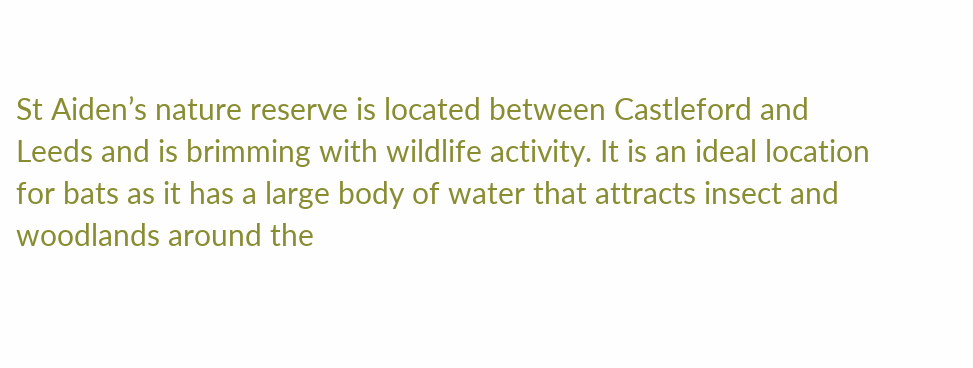St Aiden’s nature reserve is located between Castleford and Leeds and is brimming with wildlife activity. It is an ideal location for bats as it has a large body of water that attracts insect and woodlands around the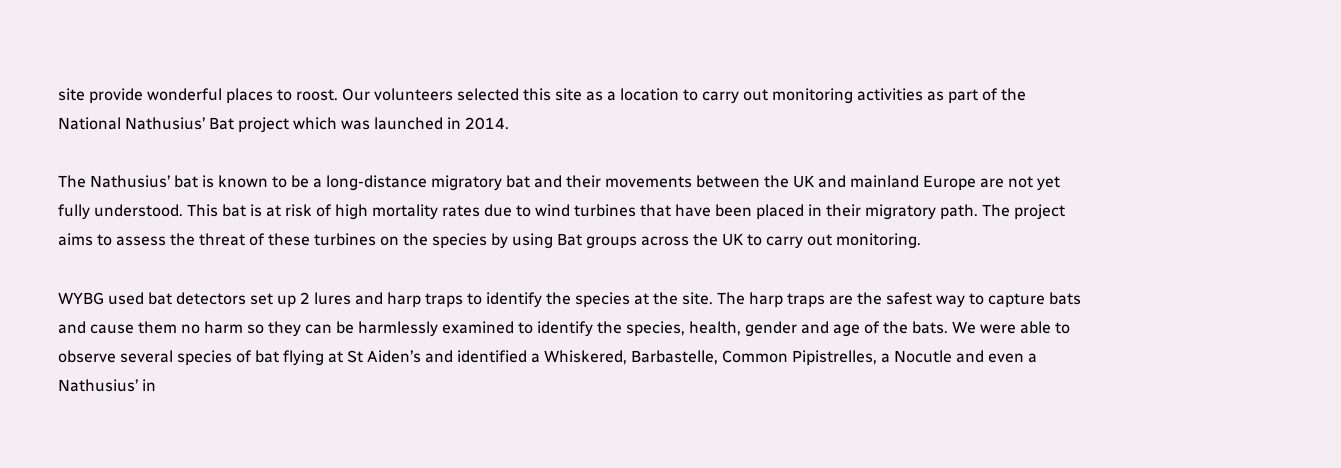site provide wonderful places to roost. Our volunteers selected this site as a location to carry out monitoring activities as part of the National Nathusius’ Bat project which was launched in 2014.

The Nathusius’ bat is known to be a long-distance migratory bat and their movements between the UK and mainland Europe are not yet fully understood. This bat is at risk of high mortality rates due to wind turbines that have been placed in their migratory path. The project aims to assess the threat of these turbines on the species by using Bat groups across the UK to carry out monitoring.

WYBG used bat detectors set up 2 lures and harp traps to identify the species at the site. The harp traps are the safest way to capture bats and cause them no harm so they can be harmlessly examined to identify the species, health, gender and age of the bats. We were able to observe several species of bat flying at St Aiden’s and identified a Whiskered, Barbastelle, Common Pipistrelles, a Nocutle and even a Nathusius’ in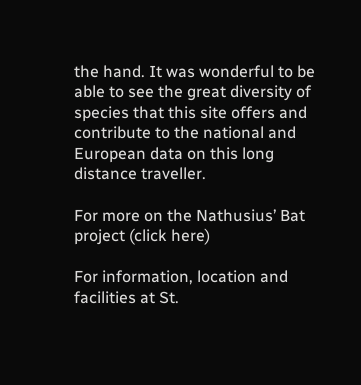the hand. It was wonderful to be able to see the great diversity of species that this site offers and contribute to the national and European data on this long distance traveller.

For more on the Nathusius’ Bat project (click here)

For information, location and facilities at St.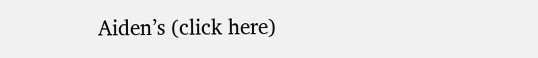Aiden’s (click here)